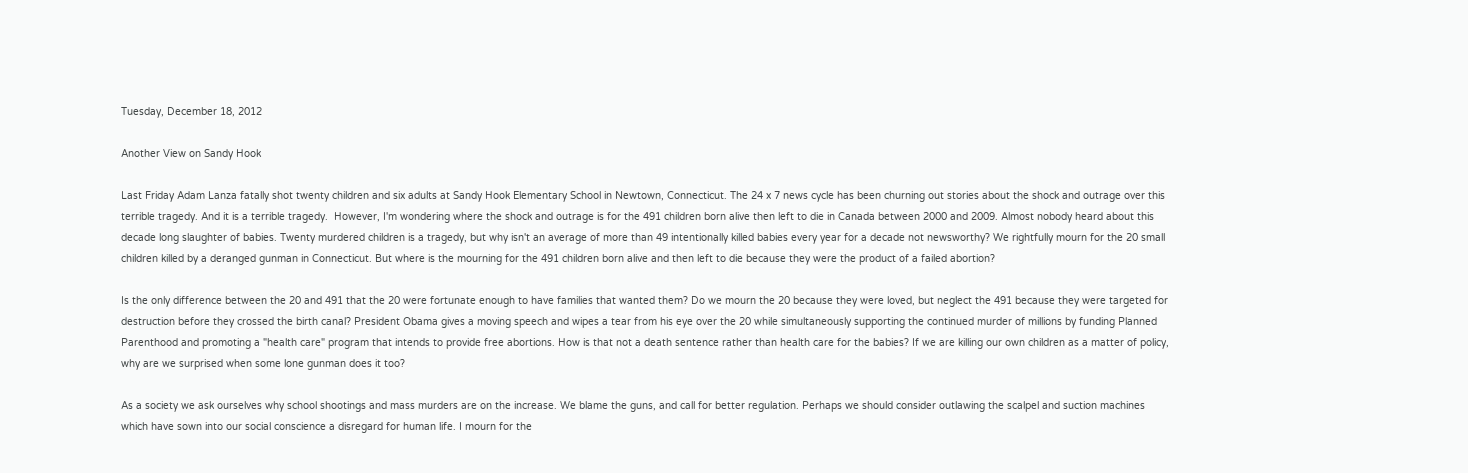Tuesday, December 18, 2012

Another View on Sandy Hook

Last Friday Adam Lanza fatally shot twenty children and six adults at Sandy Hook Elementary School in Newtown, Connecticut. The 24 x 7 news cycle has been churning out stories about the shock and outrage over this terrible tragedy. And it is a terrible tragedy.  However, I'm wondering where the shock and outrage is for the 491 children born alive then left to die in Canada between 2000 and 2009. Almost nobody heard about this decade long slaughter of babies. Twenty murdered children is a tragedy, but why isn't an average of more than 49 intentionally killed babies every year for a decade not newsworthy? We rightfully mourn for the 20 small children killed by a deranged gunman in Connecticut. But where is the mourning for the 491 children born alive and then left to die because they were the product of a failed abortion?

Is the only difference between the 20 and 491 that the 20 were fortunate enough to have families that wanted them? Do we mourn the 20 because they were loved, but neglect the 491 because they were targeted for destruction before they crossed the birth canal? President Obama gives a moving speech and wipes a tear from his eye over the 20 while simultaneously supporting the continued murder of millions by funding Planned Parenthood and promoting a "health care" program that intends to provide free abortions. How is that not a death sentence rather than health care for the babies? If we are killing our own children as a matter of policy, why are we surprised when some lone gunman does it too?

As a society we ask ourselves why school shootings and mass murders are on the increase. We blame the guns, and call for better regulation. Perhaps we should consider outlawing the scalpel and suction machines which have sown into our social conscience a disregard for human life. I mourn for the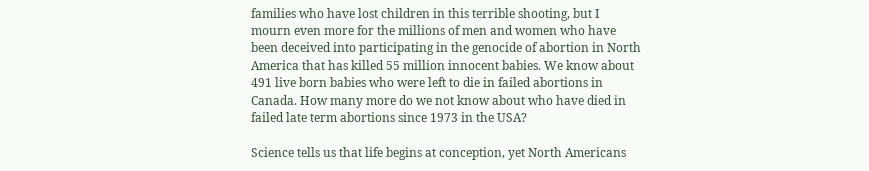families who have lost children in this terrible shooting, but I mourn even more for the millions of men and women who have been deceived into participating in the genocide of abortion in North America that has killed 55 million innocent babies. We know about 491 live born babies who were left to die in failed abortions in Canada. How many more do we not know about who have died in failed late term abortions since 1973 in the USA?

Science tells us that life begins at conception, yet North Americans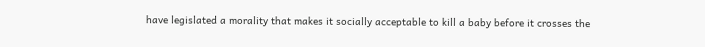have legislated a morality that makes it socially acceptable to kill a baby before it crosses the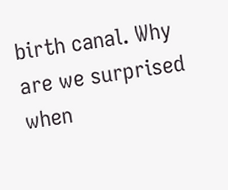birth canal. Why are we surprised when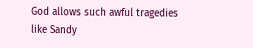God allows such awful tragedies like Sandy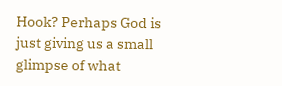Hook? Perhaps God is just giving us a small glimpse of what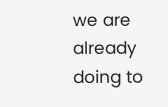we are already doing to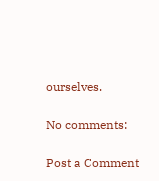ourselves.

No comments:

Post a Comment